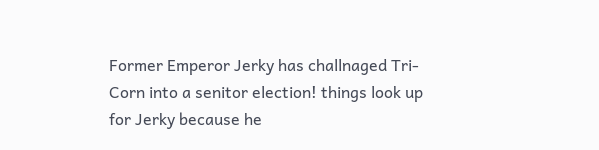Former Emperor Jerky has challnaged Tri-Corn into a senitor election! things look up for Jerky because he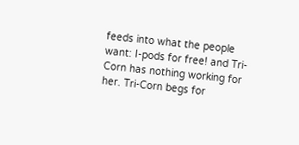feeds into what the people want: I-pods for free! and Tri-Corn has nothing working for her. Tri-Corn begs for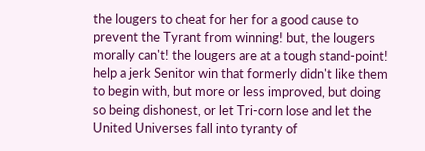the lougers to cheat for her for a good cause to prevent the Tyrant from winning! but, the lougers morally can't! the lougers are at a tough stand-point! help a jerk Senitor win that formerly didn't like them to begin with, but more or less improved, but doing so being dishonest, or let Tri-corn lose and let the United Universes fall into tyranty of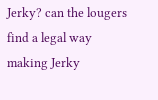Jerky? can the lougers find a legal way making Jerky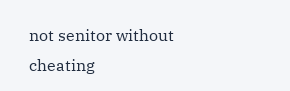not senitor without cheating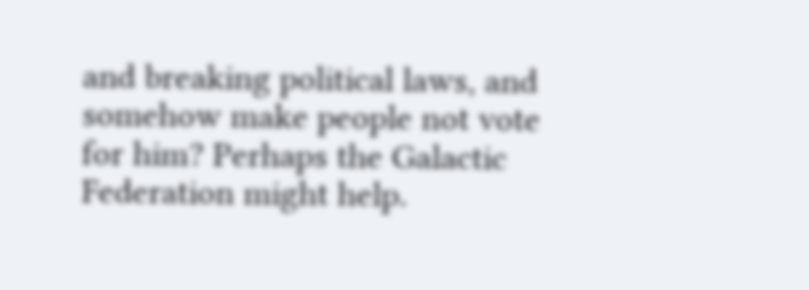and breaking political laws, and somehow make people not vote for him? Perhaps the Galactic Federation might help.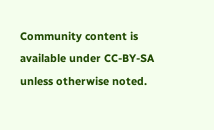Community content is available under CC-BY-SA unless otherwise noted.